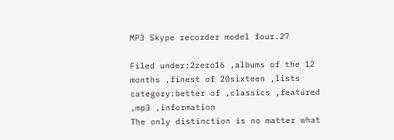MP3 Skype recorder model four.27

Filed under:2zero16 ,albums of the 12 months ,finest of 20sixteen ,lists category:better of ,classics ,featured ,mp3 ,information
The only distinction is no matter what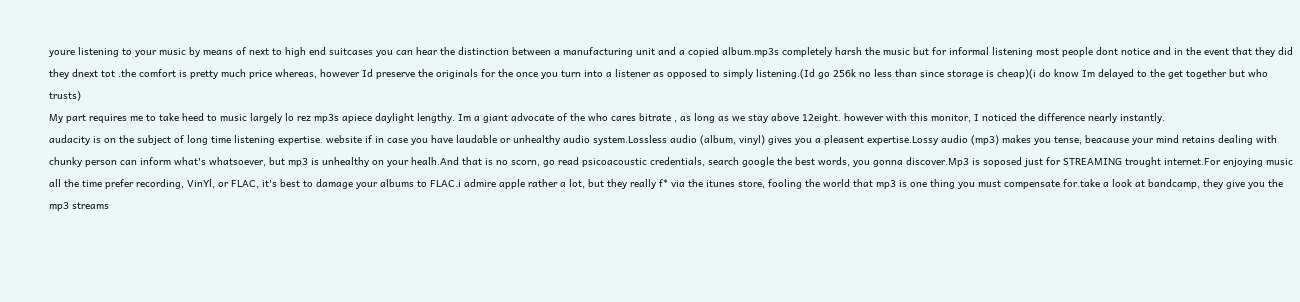youre listening to your music by means of next to high end suitcases you can hear the distinction between a manufacturing unit and a copied album.mp3s completely harsh the music but for informal listening most people dont notice and in the event that they did they dnext tot .the comfort is pretty much price whereas, however Id preserve the originals for the once you turn into a listener as opposed to simply listening.(Id go 256k no less than since storage is cheap)(i do know Im delayed to the get together but who trusts)
My part requires me to take heed to music largely lo rez mp3s apiece daylight lengthy. Im a giant advocate of the who cares bitrate , as long as we stay above 12eight. however with this monitor, I noticed the difference nearly instantly.
audacity is on the subject of long time listening expertise. website if in case you have laudable or unhealthy audio system.Lossless audio (album, vinyl) gives you a pleasent expertise.Lossy audio (mp3) makes you tense, beacause your mind retains dealing with chunky person can inform what's whatsoever, but mp3 is unhealthy on your healh.And that is no scorn, go read psicoacoustic credentials, search google the best words, you gonna discover.Mp3 is soposed just for STREAMING trought internet.For enjoying music all the time prefer recording, VinYl, or FLAC, it's best to damage your albums to FLAC.i admire apple rather a lot, but they really f* via the itunes store, fooling the world that mp3 is one thing you must compensate for.take a look at bandcamp, they give you the mp3 streams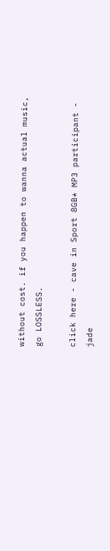without cost. if you happen to wanna actual music, go LOSSLESS.

click here - cave in Sport 8GB* MP3 participant - jade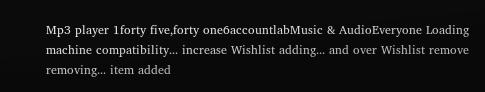Mp3 player 1forty five,forty one6accountlabMusic & AudioEveryone Loading machine compatibility... increase Wishlist adding... and over Wishlist remove removing... item added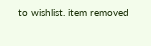to wishlist. item removed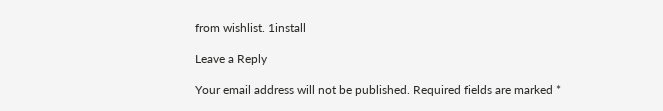from wishlist. 1install

Leave a Reply

Your email address will not be published. Required fields are marked *